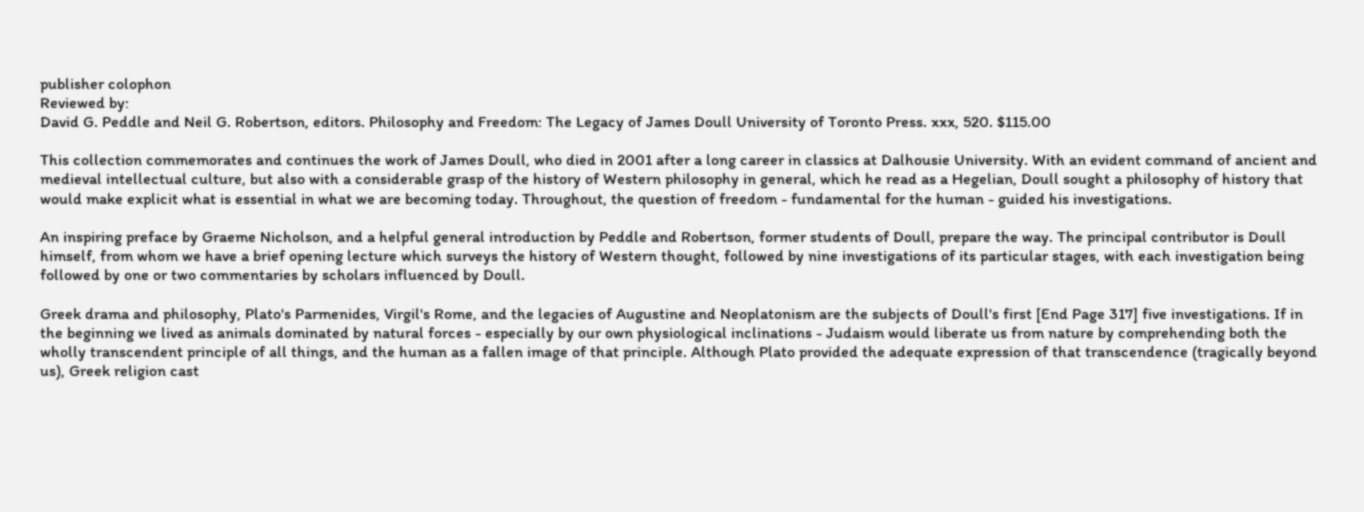publisher colophon
Reviewed by:
David G. Peddle and Neil G. Robertson, editors. Philosophy and Freedom: The Legacy of James Doull University of Toronto Press. xxx, 520. $115.00

This collection commemorates and continues the work of James Doull, who died in 2001 after a long career in classics at Dalhousie University. With an evident command of ancient and medieval intellectual culture, but also with a considerable grasp of the history of Western philosophy in general, which he read as a Hegelian, Doull sought a philosophy of history that would make explicit what is essential in what we are becoming today. Throughout, the question of freedom - fundamental for the human - guided his investigations.

An inspiring preface by Graeme Nicholson, and a helpful general introduction by Peddle and Robertson, former students of Doull, prepare the way. The principal contributor is Doull himself, from whom we have a brief opening lecture which surveys the history of Western thought, followed by nine investigations of its particular stages, with each investigation being followed by one or two commentaries by scholars influenced by Doull.

Greek drama and philosophy, Plato's Parmenides, Virgil's Rome, and the legacies of Augustine and Neoplatonism are the subjects of Doull's first [End Page 317] five investigations. If in the beginning we lived as animals dominated by natural forces - especially by our own physiological inclinations - Judaism would liberate us from nature by comprehending both the wholly transcendent principle of all things, and the human as a fallen image of that principle. Although Plato provided the adequate expression of that transcendence (tragically beyond us), Greek religion cast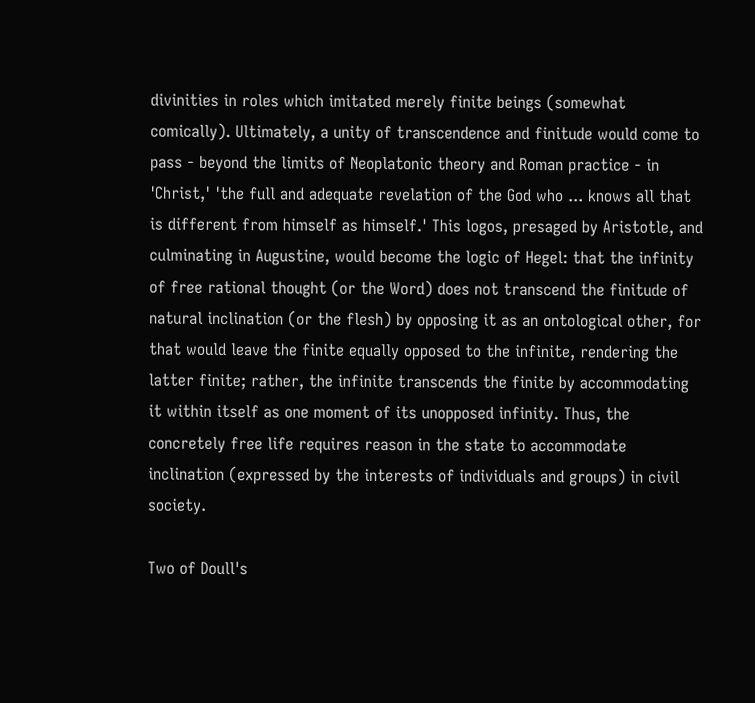divinities in roles which imitated merely finite beings (somewhat comically). Ultimately, a unity of transcendence and finitude would come to pass - beyond the limits of Neoplatonic theory and Roman practice - in 'Christ,' 'the full and adequate revelation of the God who ... knows all that is different from himself as himself.' This logos, presaged by Aristotle, and culminating in Augustine, would become the logic of Hegel: that the infinity of free rational thought (or the Word) does not transcend the finitude of natural inclination (or the flesh) by opposing it as an ontological other, for that would leave the finite equally opposed to the infinite, rendering the latter finite; rather, the infinite transcends the finite by accommodating it within itself as one moment of its unopposed infinity. Thus, the concretely free life requires reason in the state to accommodate inclination (expressed by the interests of individuals and groups) in civil society.

Two of Doull's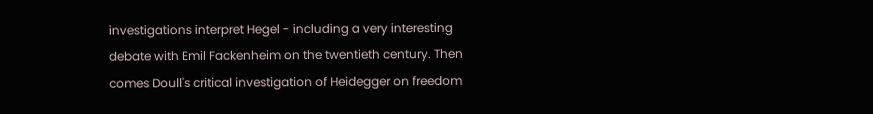investigations interpret Hegel - including a very interesting debate with Emil Fackenheim on the twentieth century. Then comes Doull's critical investigation of Heidegger on freedom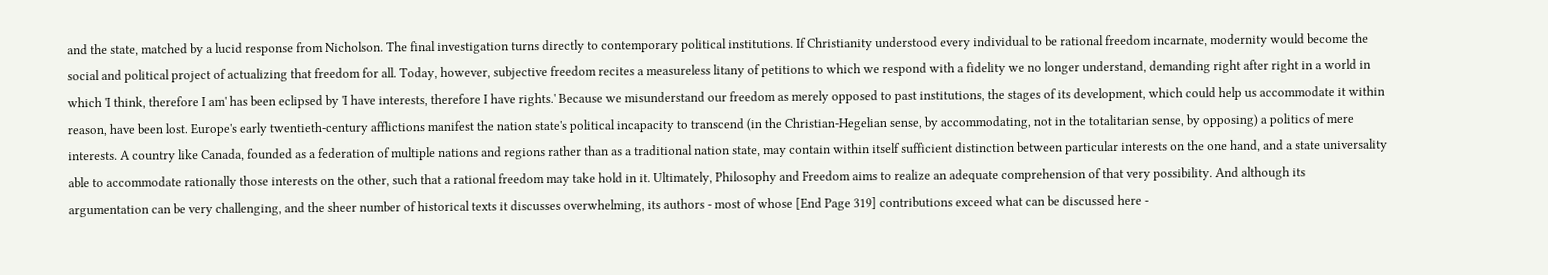and the state, matched by a lucid response from Nicholson. The final investigation turns directly to contemporary political institutions. If Christianity understood every individual to be rational freedom incarnate, modernity would become the social and political project of actualizing that freedom for all. Today, however, subjective freedom recites a measureless litany of petitions to which we respond with a fidelity we no longer understand, demanding right after right in a world in which 'I think, therefore I am' has been eclipsed by 'I have interests, therefore I have rights.' Because we misunderstand our freedom as merely opposed to past institutions, the stages of its development, which could help us accommodate it within reason, have been lost. Europe's early twentieth-century afflictions manifest the nation state's political incapacity to transcend (in the Christian-Hegelian sense, by accommodating, not in the totalitarian sense, by opposing) a politics of mere interests. A country like Canada, founded as a federation of multiple nations and regions rather than as a traditional nation state, may contain within itself sufficient distinction between particular interests on the one hand, and a state universality able to accommodate rationally those interests on the other, such that a rational freedom may take hold in it. Ultimately, Philosophy and Freedom aims to realize an adequate comprehension of that very possibility. And although its argumentation can be very challenging, and the sheer number of historical texts it discusses overwhelming, its authors - most of whose [End Page 319] contributions exceed what can be discussed here -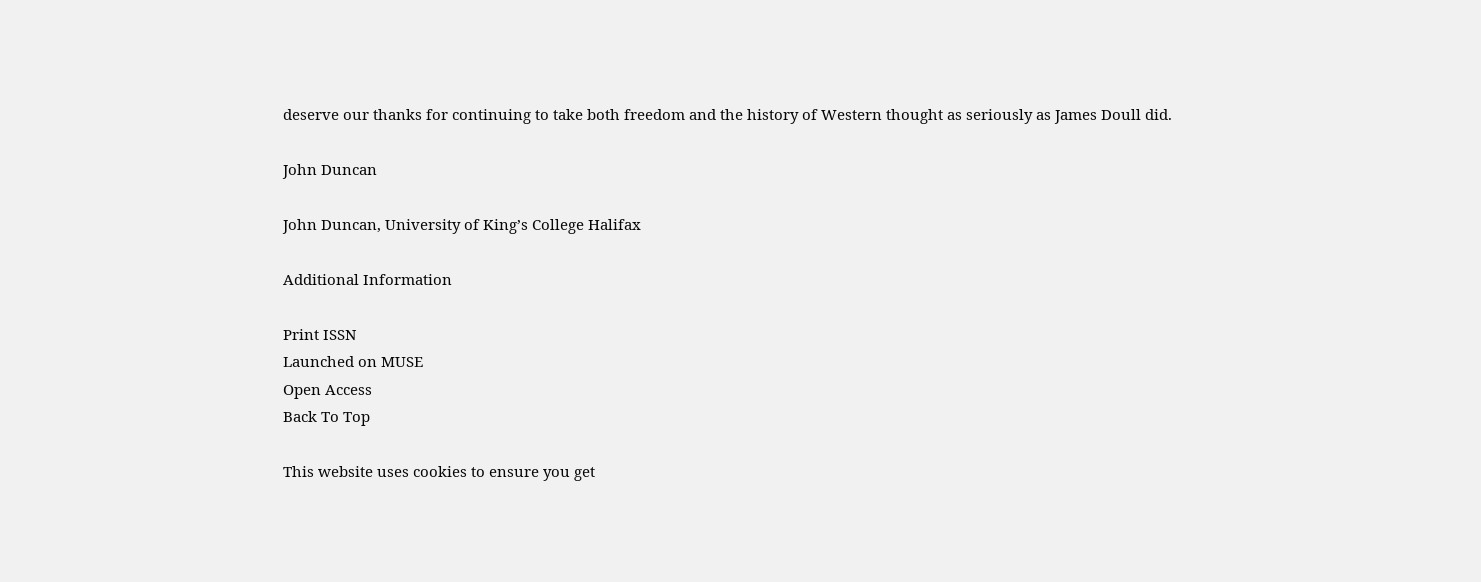deserve our thanks for continuing to take both freedom and the history of Western thought as seriously as James Doull did.

John Duncan

John Duncan, University of King’s College Halifax

Additional Information

Print ISSN
Launched on MUSE
Open Access
Back To Top

This website uses cookies to ensure you get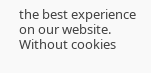the best experience on our website. Without cookies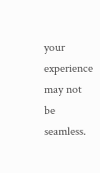your experience may not be seamless.